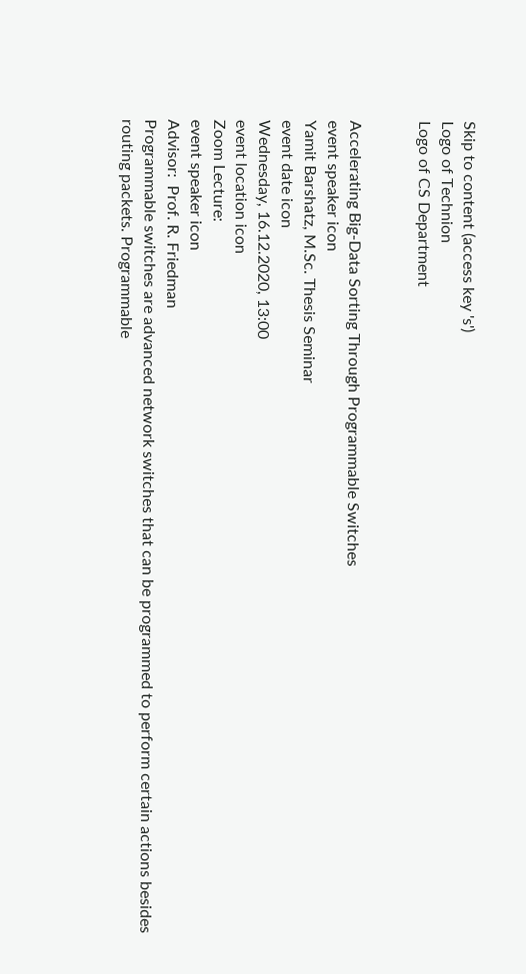Skip to content (access key 's')
Logo of Technion
Logo of CS Department


Accelerating Big-Data Sorting Through Programmable Switches
event speaker icon
Yamit Barshatz, M.Sc. Thesis Seminar
event date icon
Wednesday, 16.12.2020, 13:00
event location icon
Zoom Lecture:
event speaker icon
Advisor:  Prof. R. Friedman
Programmable switches are advanced network switches that can be programmed to perform certain actions besides routing packets. Programmable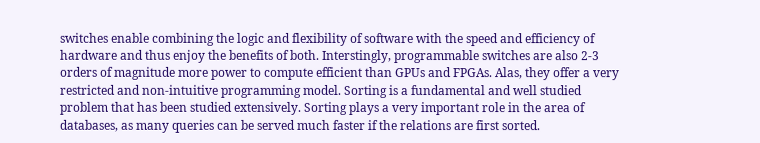switches enable combining the logic and flexibility of software with the speed and efficiency of hardware and thus enjoy the benefits of both. Interstingly, programmable switches are also 2-3 orders of magnitude more power to compute efficient than GPUs and FPGAs. Alas, they offer a very restricted and non-intuitive programming model. Sorting is a fundamental and well studied problem that has been studied extensively. Sorting plays a very important role in the area of databases, as many queries can be served much faster if the relations are first sorted.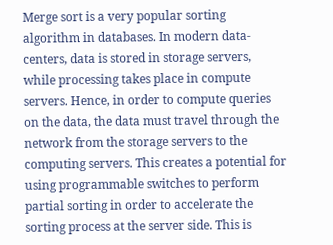Merge sort is a very popular sorting algorithm in databases. In modern data-centers, data is stored in storage servers, while processing takes place in compute servers. Hence, in order to compute queries on the data, the data must travel through the network from the storage servers to the computing servers. This creates a potential for using programmable switches to perform partial sorting in order to accelerate the sorting process at the server side. This is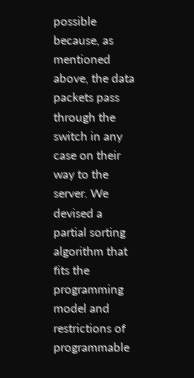possible because, as mentioned above, the data packets pass through the switch in any case on their way to the server. We devised a partial sorting algorithm that fits the programming model and restrictions of programmable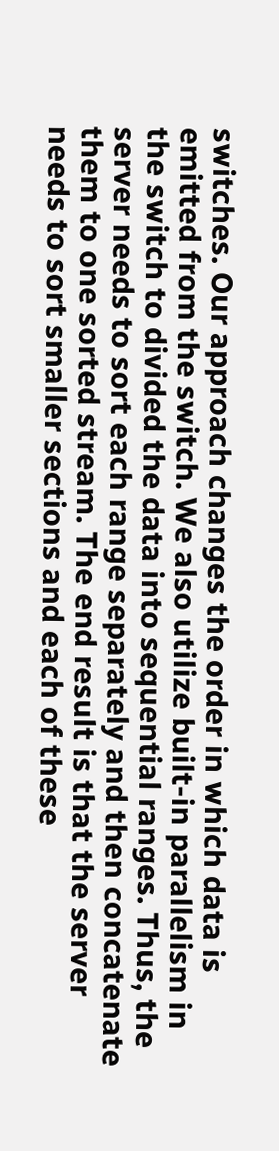switches. Our approach changes the order in which data is emitted from the switch. We also utilize built-in parallelism in the switch to divided the data into sequential ranges. Thus, the server needs to sort each range separately and then concatenate them to one sorted stream. The end result is that the server needs to sort smaller sections and each of these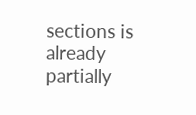sections is already partially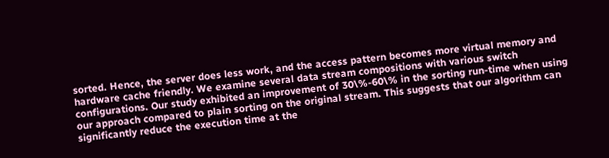sorted. Hence, the server does less work, and the access pattern becomes more virtual memory and hardware cache friendly. We examine several data stream compositions with various switch configurations. Our study exhibited an improvement of 30\%-60\% in the sorting run-time when using our approach compared to plain sorting on the original stream. This suggests that our algorithm can significantly reduce the execution time at the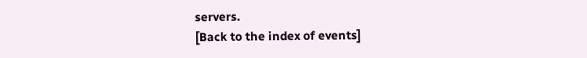servers.
[Back to the index of events]